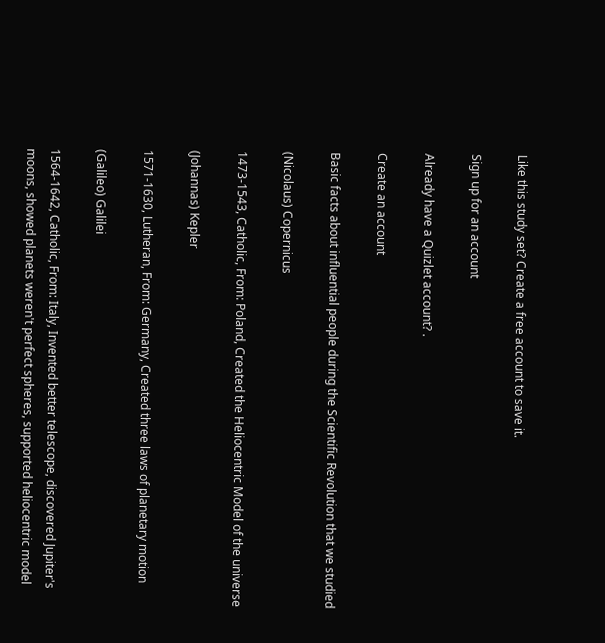Like this study set? Create a free account to save it.

Sign up for an account

Already have a Quizlet account? .

Create an account

Basic facts about influential people during the Scientific Revolution that we studied

(Nicolaus) Copernicus

1473-1543, Catholic, From: Poland, Created the Heliocentric Model of the universe

(Johannas) Kepler

1571-1630, Lutheran, From: Germany, Created three laws of planetary motion

(Galileo) Galilei

1564-1642, Catholic, From: Italy, Invented better telescope, discovered Jupiter's moons, showed planets weren't perfect spheres, supported heliocentric model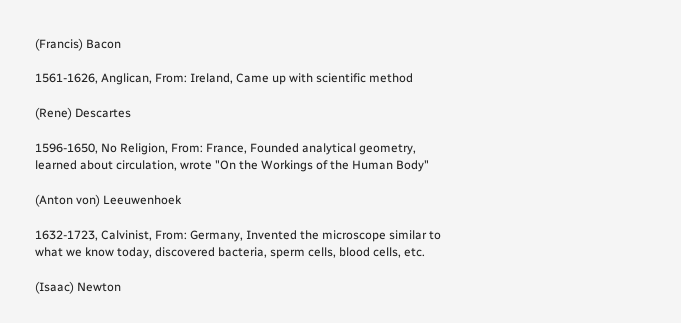(Francis) Bacon

1561-1626, Anglican, From: Ireland, Came up with scientific method

(Rene) Descartes

1596-1650, No Religion, From: France, Founded analytical geometry, learned about circulation, wrote "On the Workings of the Human Body"

(Anton von) Leeuwenhoek

1632-1723, Calvinist, From: Germany, Invented the microscope similar to what we know today, discovered bacteria, sperm cells, blood cells, etc.

(Isaac) Newton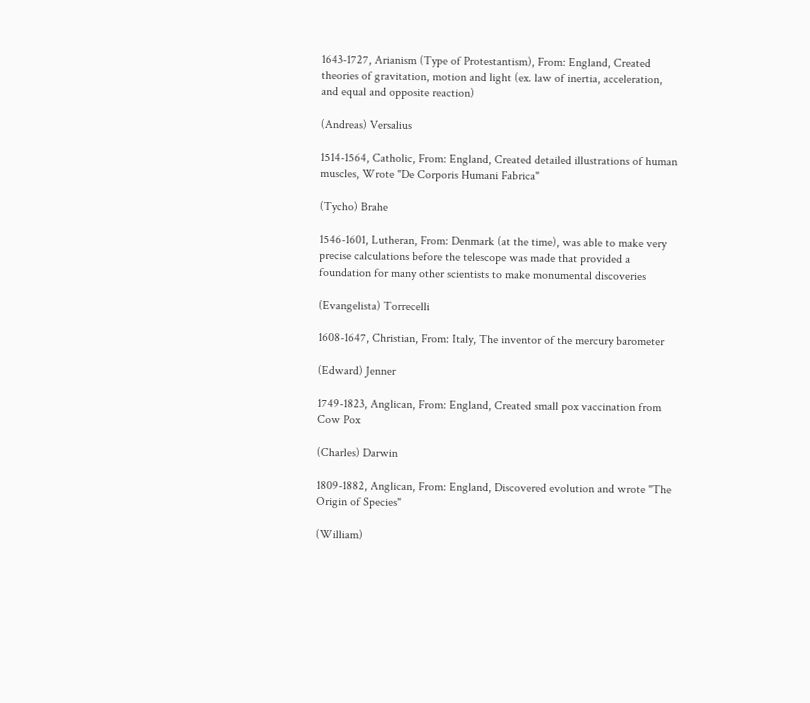1643-1727, Arianism (Type of Protestantism), From: England, Created theories of gravitation, motion and light (ex. law of inertia, acceleration, and equal and opposite reaction)

(Andreas) Versalius

1514-1564, Catholic, From: England, Created detailed illustrations of human muscles, Wrote "De Corporis Humani Fabrica"

(Tycho) Brahe

1546-1601, Lutheran, From: Denmark (at the time), was able to make very precise calculations before the telescope was made that provided a foundation for many other scientists to make monumental discoveries

(Evangelista) Torrecelli

1608-1647, Christian, From: Italy, The inventor of the mercury barometer

(Edward) Jenner

1749-1823, Anglican, From: England, Created small pox vaccination from Cow Pox

(Charles) Darwin

1809-1882, Anglican, From: England, Discovered evolution and wrote "The Origin of Species"

(William)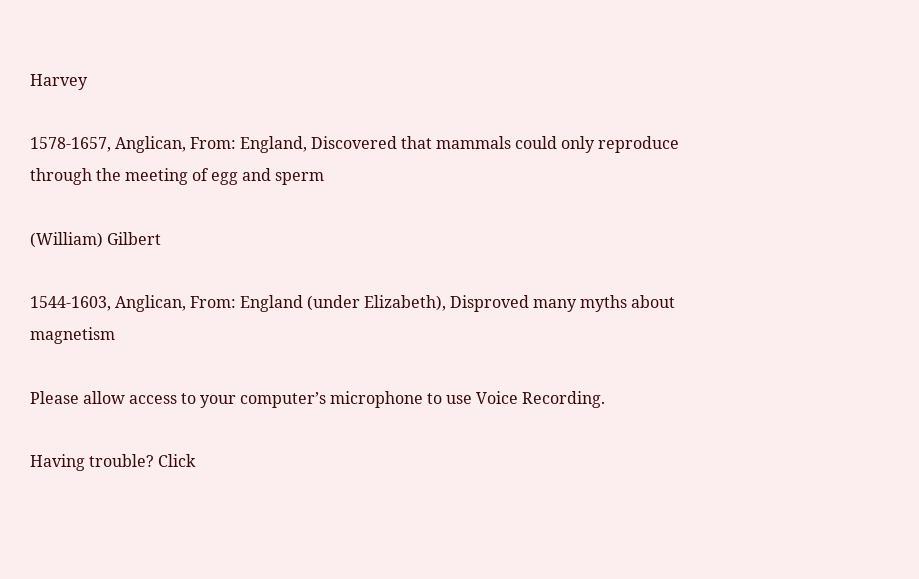Harvey

1578-1657, Anglican, From: England, Discovered that mammals could only reproduce through the meeting of egg and sperm

(William) Gilbert

1544-1603, Anglican, From: England (under Elizabeth), Disproved many myths about magnetism

Please allow access to your computer’s microphone to use Voice Recording.

Having trouble? Click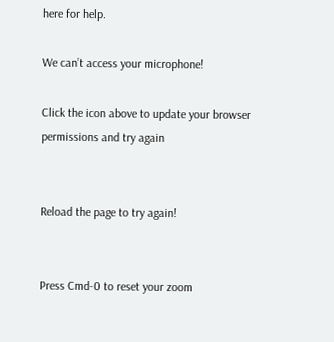here for help.

We can’t access your microphone!

Click the icon above to update your browser permissions and try again


Reload the page to try again!


Press Cmd-0 to reset your zoom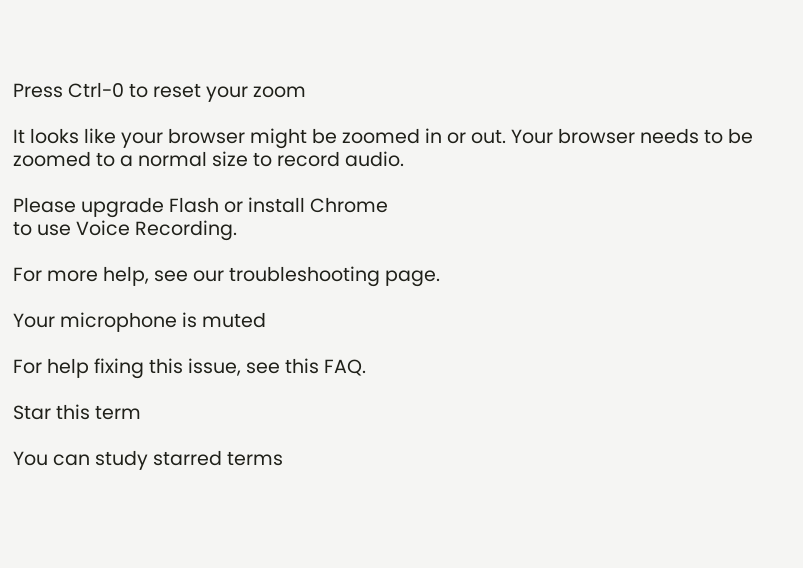Press Ctrl-0 to reset your zoom

It looks like your browser might be zoomed in or out. Your browser needs to be zoomed to a normal size to record audio.

Please upgrade Flash or install Chrome
to use Voice Recording.

For more help, see our troubleshooting page.

Your microphone is muted

For help fixing this issue, see this FAQ.

Star this term

You can study starred terms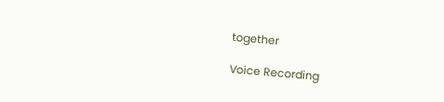together

Voice Recording